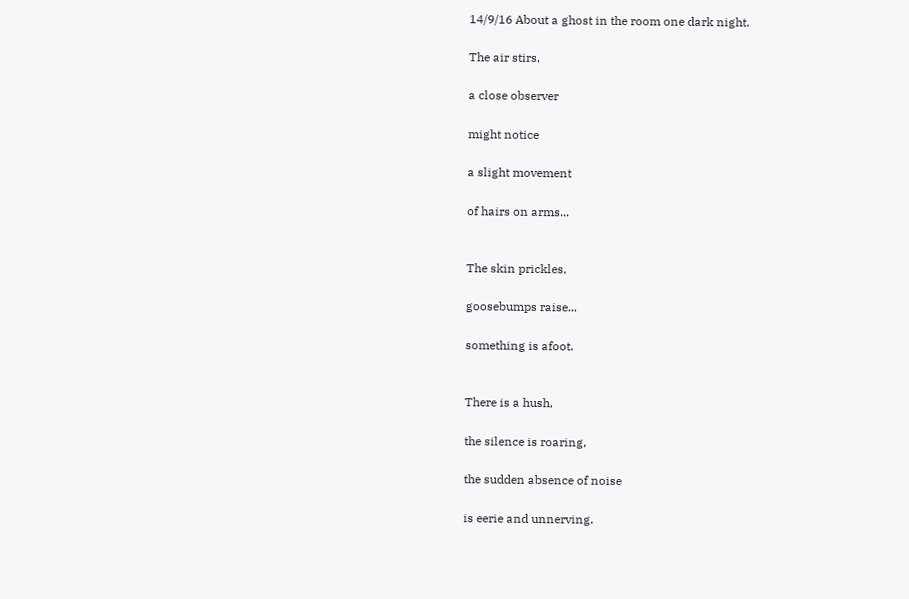14/9/16 About a ghost in the room one dark night.

The air stirs,

a close observer

might notice

a slight movement

of hairs on arms...


The skin prickles,

goosebumps raise...

something is afoot.


There is a hush,

the silence is roaring,

the sudden absence of noise

is eerie and unnerving.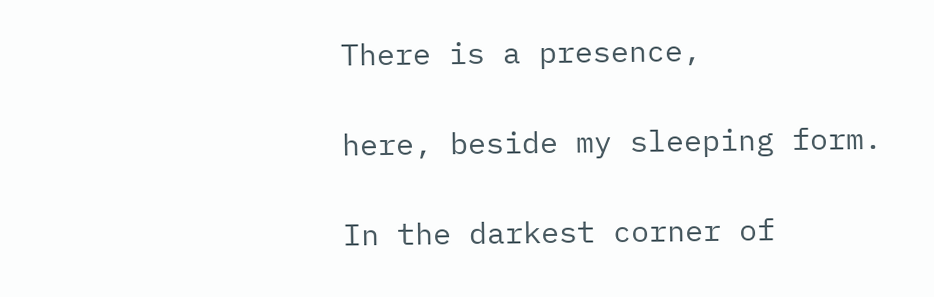There is a presence,

here, beside my sleeping form.

In the darkest corner of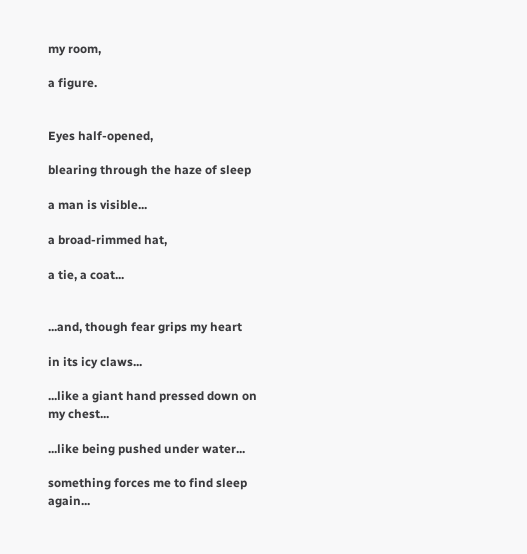my room,

a figure.


Eyes half-opened,

blearing through the haze of sleep

a man is visible...

a broad-rimmed hat,

a tie, a coat...


...and, though fear grips my heart

in its icy claws...

...like a giant hand pressed down on my chest...

...like being pushed under water...

something forces me to find sleep again...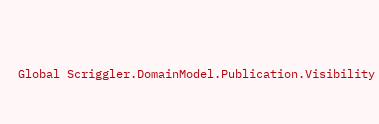Global Scriggler.DomainModel.Publication.Visibility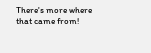There's more where that came from!